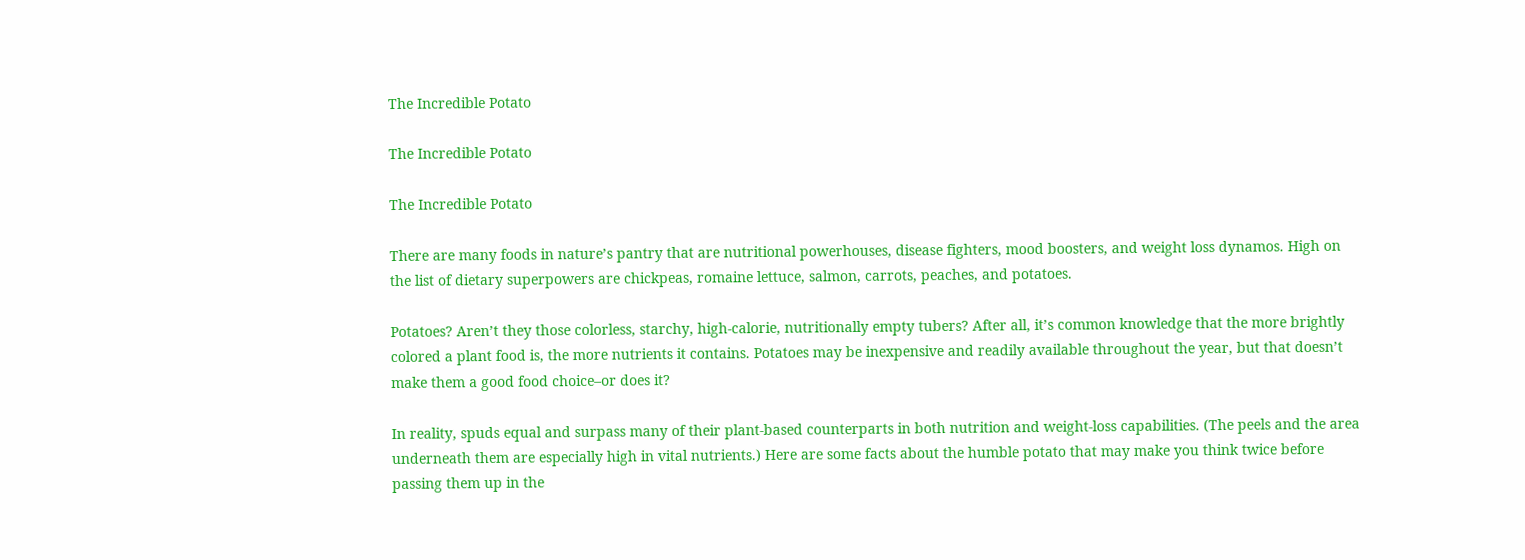The Incredible Potato

The Incredible Potato

The Incredible Potato

There are many foods in nature’s pantry that are nutritional powerhouses, disease fighters, mood boosters, and weight loss dynamos. High on the list of dietary superpowers are chickpeas, romaine lettuce, salmon, carrots, peaches, and potatoes.

Potatoes? Aren’t they those colorless, starchy, high-calorie, nutritionally empty tubers? After all, it’s common knowledge that the more brightly colored a plant food is, the more nutrients it contains. Potatoes may be inexpensive and readily available throughout the year, but that doesn’t make them a good food choice–or does it?

In reality, spuds equal and surpass many of their plant-based counterparts in both nutrition and weight-loss capabilities. (The peels and the area underneath them are especially high in vital nutrients.) Here are some facts about the humble potato that may make you think twice before passing them up in the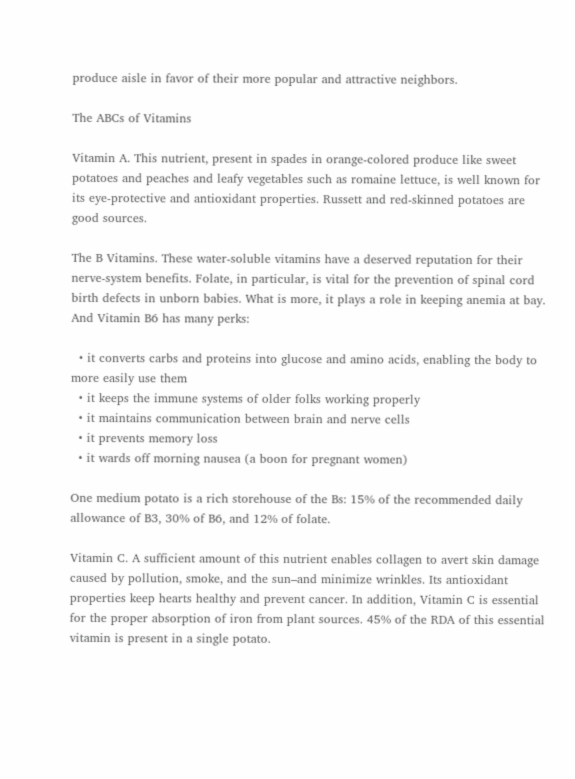produce aisle in favor of their more popular and attractive neighbors.

The ABCs of Vitamins

Vitamin A. This nutrient, present in spades in orange-colored produce like sweet potatoes and peaches and leafy vegetables such as romaine lettuce, is well known for its eye-protective and antioxidant properties. Russett and red-skinned potatoes are good sources.

The B Vitamins. These water-soluble vitamins have a deserved reputation for their nerve-system benefits. Folate, in particular, is vital for the prevention of spinal cord birth defects in unborn babies. What is more, it plays a role in keeping anemia at bay. And Vitamin B6 has many perks:

  • it converts carbs and proteins into glucose and amino acids, enabling the body to more easily use them
  • it keeps the immune systems of older folks working properly
  • it maintains communication between brain and nerve cells
  • it prevents memory loss
  • it wards off morning nausea (a boon for pregnant women)

One medium potato is a rich storehouse of the Bs: 15% of the recommended daily allowance of B3, 30% of B6, and 12% of folate.

Vitamin C. A sufficient amount of this nutrient enables collagen to avert skin damage caused by pollution, smoke, and the sun–and minimize wrinkles. Its antioxidant properties keep hearts healthy and prevent cancer. In addition, Vitamin C is essential for the proper absorption of iron from plant sources. 45% of the RDA of this essential vitamin is present in a single potato.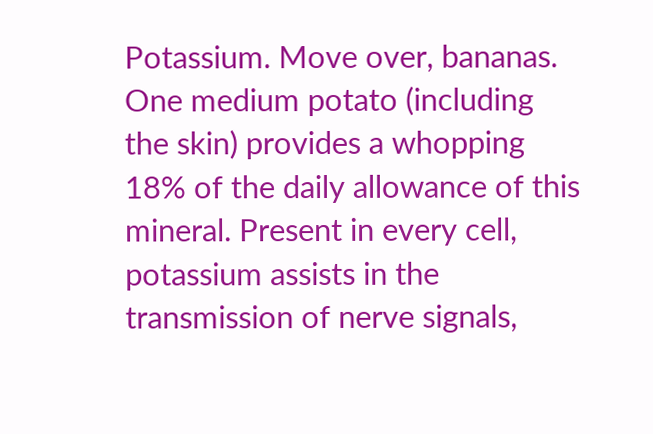Potassium. Move over, bananas. One medium potato (including the skin) provides a whopping 18% of the daily allowance of this mineral. Present in every cell, potassium assists in the transmission of nerve signals,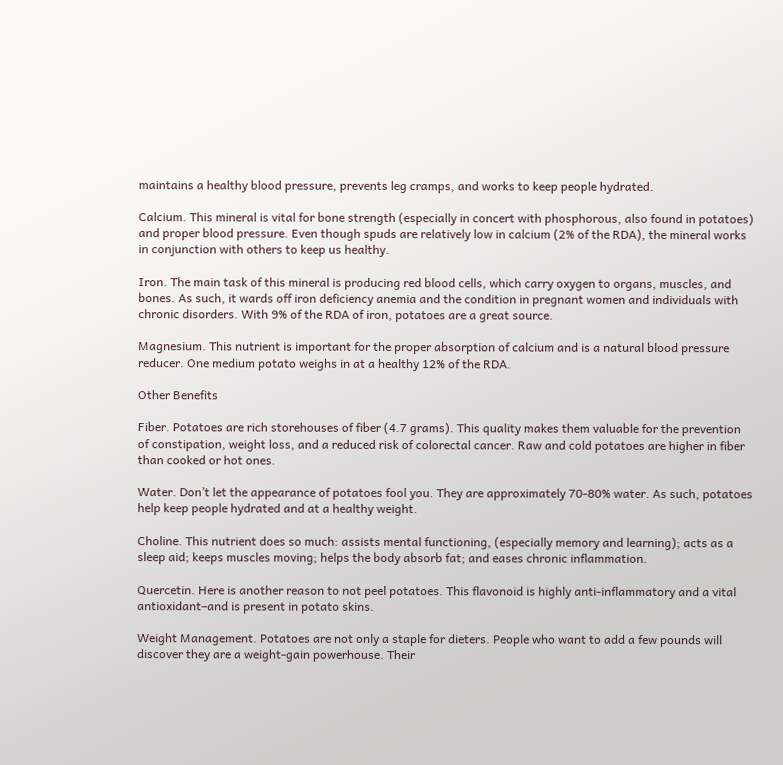maintains a healthy blood pressure, prevents leg cramps, and works to keep people hydrated.

Calcium. This mineral is vital for bone strength (especially in concert with phosphorous, also found in potatoes) and proper blood pressure. Even though spuds are relatively low in calcium (2% of the RDA), the mineral works in conjunction with others to keep us healthy.

Iron. The main task of this mineral is producing red blood cells, which carry oxygen to organs, muscles, and bones. As such, it wards off iron deficiency anemia and the condition in pregnant women and individuals with chronic disorders. With 9% of the RDA of iron, potatoes are a great source.

Magnesium. This nutrient is important for the proper absorption of calcium and is a natural blood pressure reducer. One medium potato weighs in at a healthy 12% of the RDA.

Other Benefits

Fiber. Potatoes are rich storehouses of fiber (4.7 grams). This quality makes them valuable for the prevention of constipation, weight loss, and a reduced risk of colorectal cancer. Raw and cold potatoes are higher in fiber than cooked or hot ones.

Water. Don’t let the appearance of potatoes fool you. They are approximately 70-80% water. As such, potatoes help keep people hydrated and at a healthy weight.

Choline. This nutrient does so much: assists mental functioning, (especially memory and learning); acts as a sleep aid; keeps muscles moving; helps the body absorb fat; and eases chronic inflammation.

Quercetin. Here is another reason to not peel potatoes. This flavonoid is highly anti-inflammatory and a vital antioxidant–and is present in potato skins.

Weight Management. Potatoes are not only a staple for dieters. People who want to add a few pounds will discover they are a weight-gain powerhouse. Their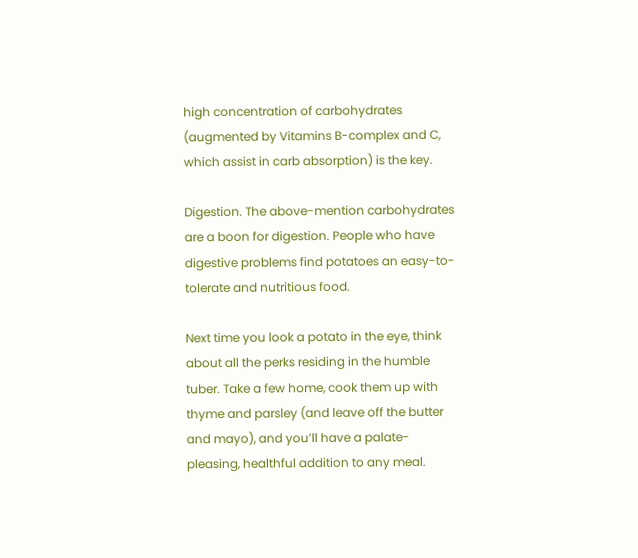high concentration of carbohydrates (augmented by Vitamins B-complex and C, which assist in carb absorption) is the key.

Digestion. The above-mention carbohydrates are a boon for digestion. People who have digestive problems find potatoes an easy-to-tolerate and nutritious food.

Next time you look a potato in the eye, think about all the perks residing in the humble tuber. Take a few home, cook them up with thyme and parsley (and leave off the butter and mayo), and you’ll have a palate-pleasing, healthful addition to any meal.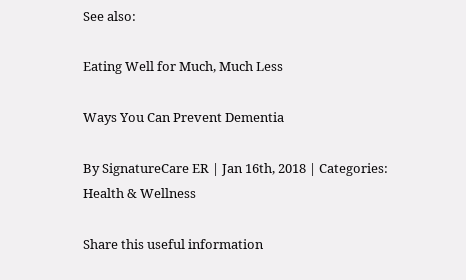See also:

Eating Well for Much, Much Less

Ways You Can Prevent Dementia

By SignatureCare ER | Jan 16th, 2018 | Categories: Health & Wellness

Share this useful information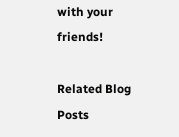with your friends!

Related Blog Posts